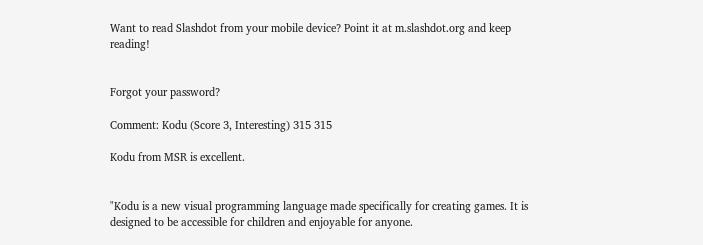Want to read Slashdot from your mobile device? Point it at m.slashdot.org and keep reading!


Forgot your password?

Comment: Kodu (Score 3, Interesting) 315 315

Kodu from MSR is excellent.


"Kodu is a new visual programming language made specifically for creating games. It is designed to be accessible for children and enjoyable for anyone.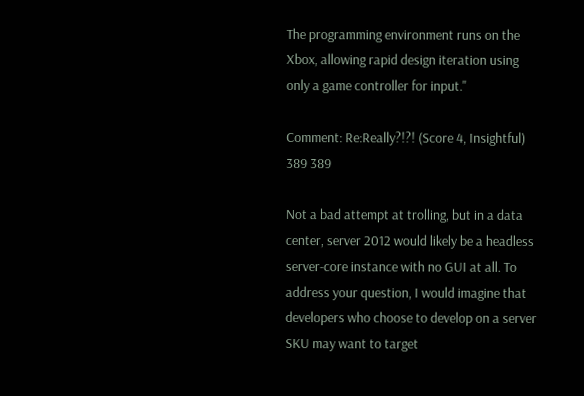The programming environment runs on the Xbox, allowing rapid design iteration using only a game controller for input."

Comment: Re:Really?!?! (Score 4, Insightful) 389 389

Not a bad attempt at trolling, but in a data center, server 2012 would likely be a headless server-core instance with no GUI at all. To address your question, I would imagine that developers who choose to develop on a server SKU may want to target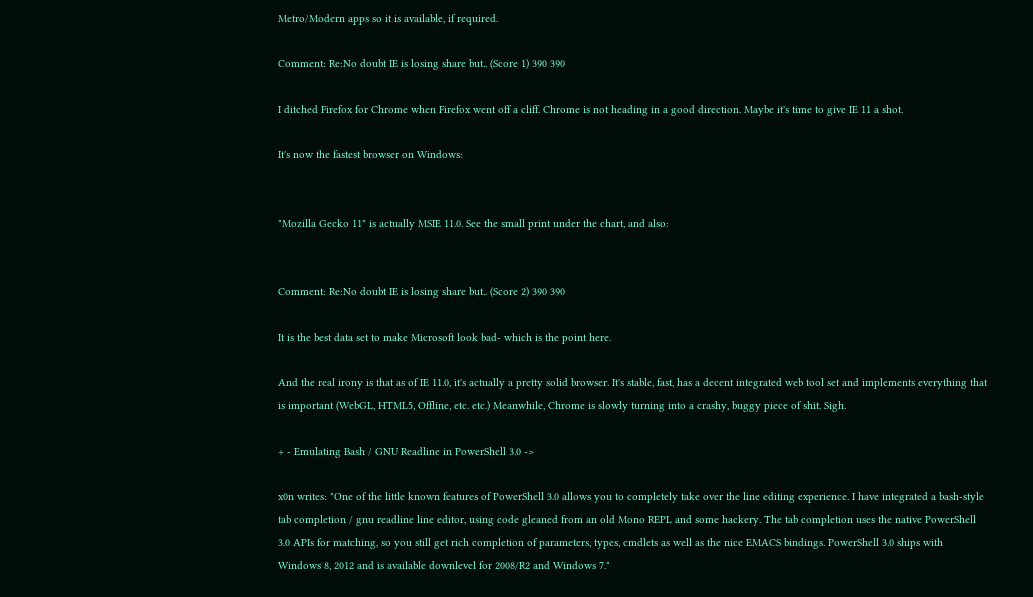Metro/Modern apps so it is available, if required.

Comment: Re:No doubt IE is losing share but.. (Score 1) 390 390

I ditched Firefox for Chrome when Firefox went off a cliff. Chrome is not heading in a good direction. Maybe it's time to give IE 11 a shot.

It's now the fastest browser on Windows:


"Mozilla Gecko 11" is actually MSIE 11.0. See the small print under the chart, and also:


Comment: Re:No doubt IE is losing share but.. (Score 2) 390 390

It is the best data set to make Microsoft look bad- which is the point here.

And the real irony is that as of IE 11.0, it's actually a pretty solid browser. It's stable, fast, has a decent integrated web tool set and implements everything that is important (WebGL, HTML5, Offline, etc. etc.) Meanwhile, Chrome is slowly turning into a crashy, buggy piece of shit. Sigh.

+ - Emulating Bash / GNU Readline in PowerShell 3.0 ->

x0n writes: "One of the little known features of PowerShell 3.0 allows you to completely take over the line editing experience. I have integrated a bash-style tab completion / gnu readline line editor, using code gleaned from an old Mono REPL and some hackery. The tab completion uses the native PowerShell 3.0 APIs for matching, so you still get rich completion of parameters, types, cmdlets as well as the nice EMACS bindings. PowerShell 3.0 ships with Windows 8, 2012 and is available downlevel for 2008/R2 and Windows 7."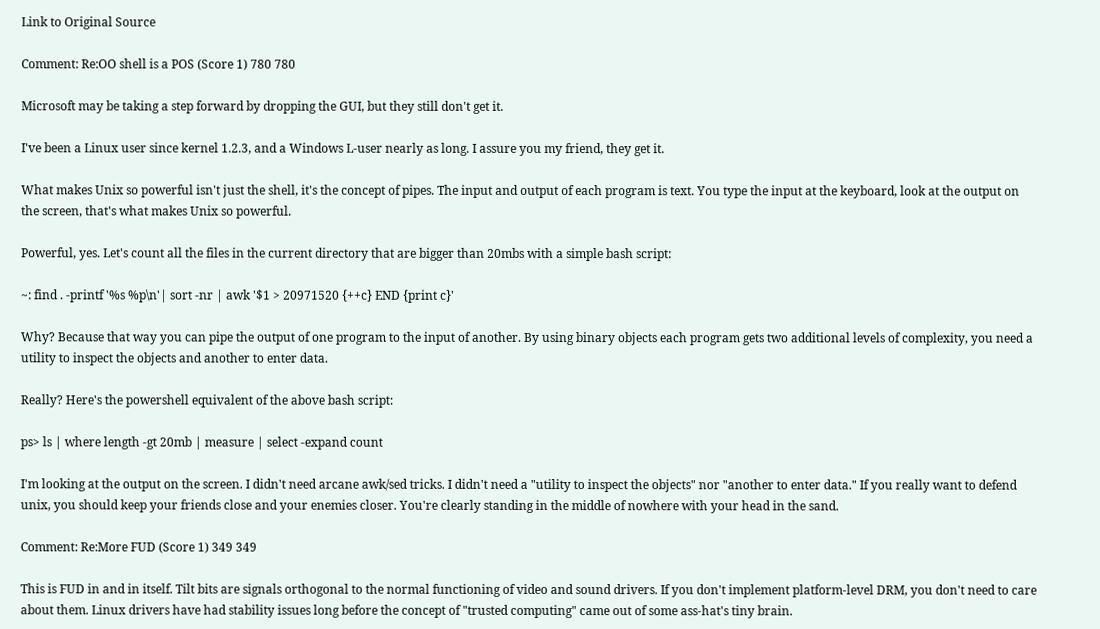Link to Original Source

Comment: Re:OO shell is a POS (Score 1) 780 780

Microsoft may be taking a step forward by dropping the GUI, but they still don't get it.

I've been a Linux user since kernel 1.2.3, and a Windows L-user nearly as long. I assure you my friend, they get it.

What makes Unix so powerful isn't just the shell, it's the concept of pipes. The input and output of each program is text. You type the input at the keyboard, look at the output on the screen, that's what makes Unix so powerful.

Powerful, yes. Let's count all the files in the current directory that are bigger than 20mbs with a simple bash script:

~: find . -printf '%s %p\n'| sort -nr | awk '$1 > 20971520 {++c} END {print c}'

Why? Because that way you can pipe the output of one program to the input of another. By using binary objects each program gets two additional levels of complexity, you need a utility to inspect the objects and another to enter data.

Really? Here's the powershell equivalent of the above bash script:

ps> ls | where length -gt 20mb | measure | select -expand count

I'm looking at the output on the screen. I didn't need arcane awk/sed tricks. I didn't need a "utility to inspect the objects" nor "another to enter data." If you really want to defend unix, you should keep your friends close and your enemies closer. You're clearly standing in the middle of nowhere with your head in the sand.

Comment: Re:More FUD (Score 1) 349 349

This is FUD in and in itself. Tilt bits are signals orthogonal to the normal functioning of video and sound drivers. If you don't implement platform-level DRM, you don't need to care about them. Linux drivers have had stability issues long before the concept of "trusted computing" came out of some ass-hat's tiny brain.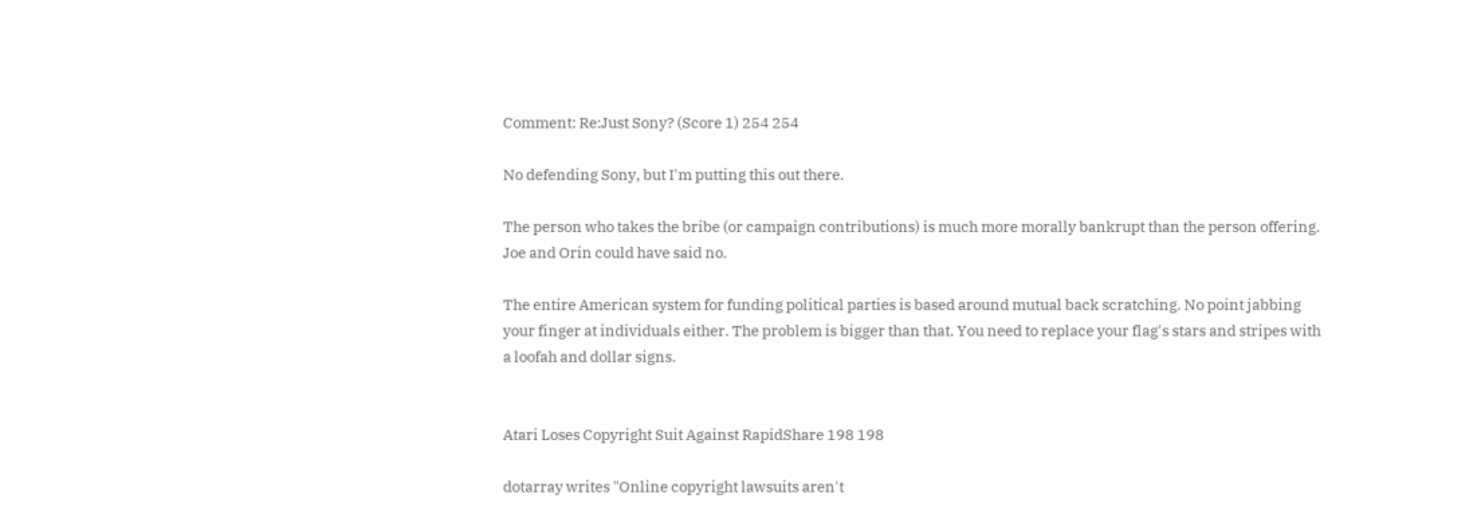Comment: Re:Just Sony? (Score 1) 254 254

No defending Sony, but I'm putting this out there.

The person who takes the bribe (or campaign contributions) is much more morally bankrupt than the person offering. Joe and Orin could have said no.

The entire American system for funding political parties is based around mutual back scratching. No point jabbing your finger at individuals either. The problem is bigger than that. You need to replace your flag's stars and stripes with a loofah and dollar signs.


Atari Loses Copyright Suit Against RapidShare 198 198

dotarray writes "Online copyright lawsuits aren't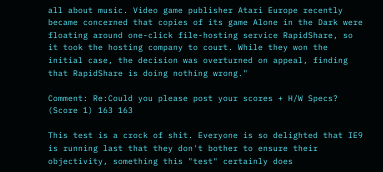all about music. Video game publisher Atari Europe recently became concerned that copies of its game Alone in the Dark were floating around one-click file-hosting service RapidShare, so it took the hosting company to court. While they won the initial case, the decision was overturned on appeal, finding that RapidShare is doing nothing wrong."

Comment: Re:Could you please post your scores + H/W Specs? (Score 1) 163 163

This test is a crock of shit. Everyone is so delighted that IE9 is running last that they don't bother to ensure their objectivity, something this "test" certainly does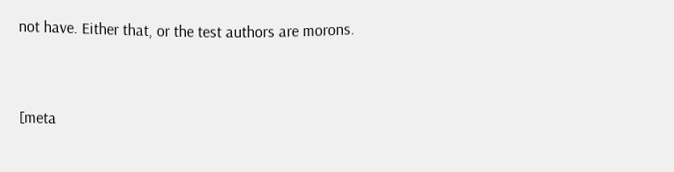not have. Either that, or the test authors are morons.


[meta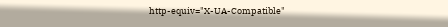http-equiv="X-UA-Compatible"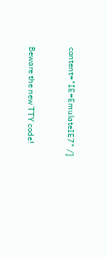content="IE=EmulateIE7" /]



Beware the new TTY code!